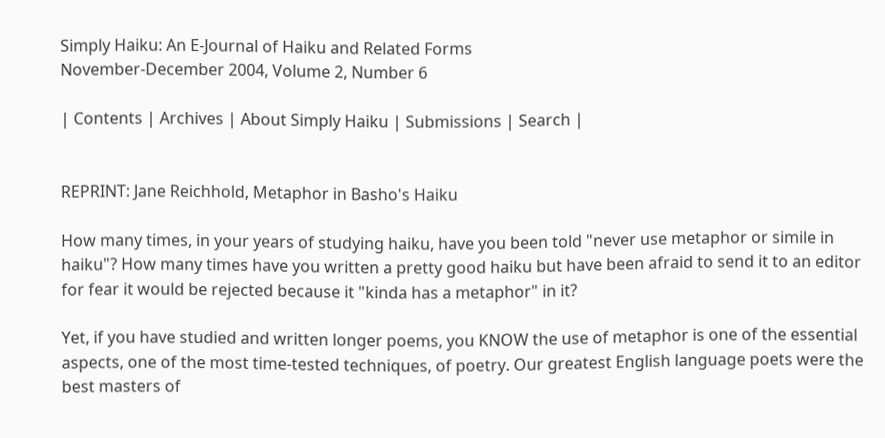Simply Haiku: An E-Journal of Haiku and Related Forms
November-December 2004, Volume 2, Number 6

| Contents | Archives | About Simply Haiku | Submissions | Search |


REPRINT: Jane Reichhold, Metaphor in Basho's Haiku

How many times, in your years of studying haiku, have you been told "never use metaphor or simile in haiku"? How many times have you written a pretty good haiku but have been afraid to send it to an editor for fear it would be rejected because it "kinda has a metaphor" in it?

Yet, if you have studied and written longer poems, you KNOW the use of metaphor is one of the essential aspects, one of the most time-tested techniques, of poetry. Our greatest English language poets were the best masters of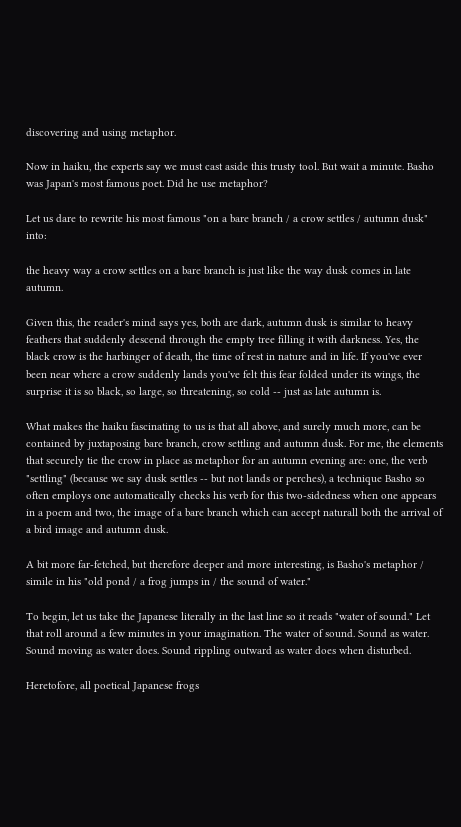discovering and using metaphor.

Now in haiku, the experts say we must cast aside this trusty tool. But wait a minute. Basho was Japan's most famous poet. Did he use metaphor?

Let us dare to rewrite his most famous "on a bare branch / a crow settles / autumn dusk" into:

the heavy way a crow settles on a bare branch is just like the way dusk comes in late autumn.

Given this, the reader's mind says yes, both are dark, autumn dusk is similar to heavy feathers that suddenly descend through the empty tree filling it with darkness. Yes, the black crow is the harbinger of death, the time of rest in nature and in life. If you've ever been near where a crow suddenly lands you've felt this fear folded under its wings, the surprise it is so black, so large, so threatening, so cold -- just as late autumn is.

What makes the haiku fascinating to us is that all above, and surely much more, can be contained by juxtaposing bare branch, crow settling and autumn dusk. For me, the elements that securely tie the crow in place as metaphor for an autumn evening are: one, the verb "settling" (because we say dusk settles -- but not lands or perches), a technique Basho so often employs one automatically checks his verb for this two-sidedness when one appears in a poem and two, the image of a bare branch which can accept naturall both the arrival of a bird image and autumn dusk.

A bit more far-fetched, but therefore deeper and more interesting, is Basho's metaphor / simile in his "old pond / a frog jumps in / the sound of water."

To begin, let us take the Japanese literally in the last line so it reads "water of sound." Let that roll around a few minutes in your imagination. The water of sound. Sound as water. Sound moving as water does. Sound rippling outward as water does when disturbed.

Heretofore, all poetical Japanese frogs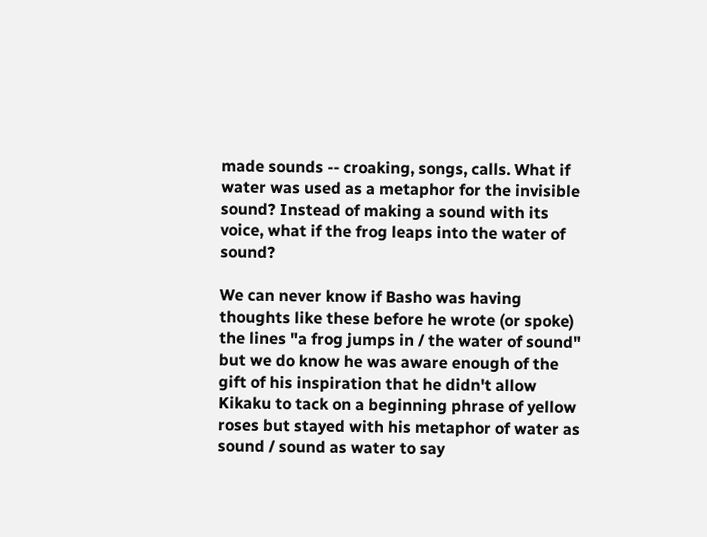made sounds -- croaking, songs, calls. What if water was used as a metaphor for the invisible sound? Instead of making a sound with its voice, what if the frog leaps into the water of sound?

We can never know if Basho was having thoughts like these before he wrote (or spoke) the lines "a frog jumps in / the water of sound" but we do know he was aware enough of the gift of his inspiration that he didn't allow Kikaku to tack on a beginning phrase of yellow roses but stayed with his metaphor of water as sound / sound as water to say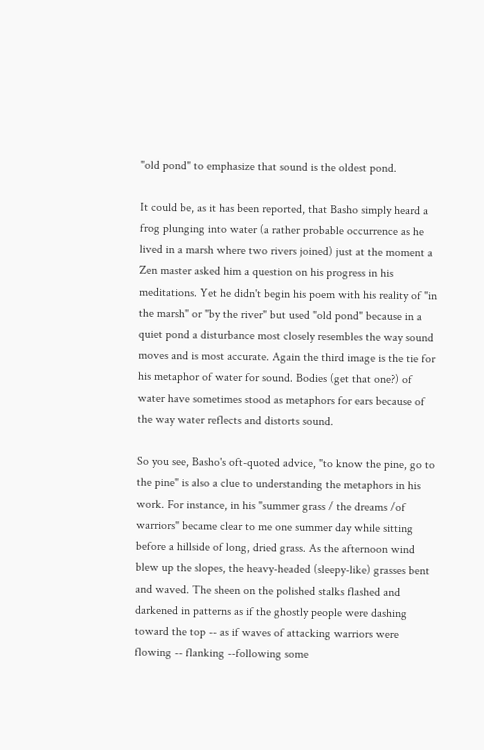"old pond" to emphasize that sound is the oldest pond.

It could be, as it has been reported, that Basho simply heard a frog plunging into water (a rather probable occurrence as he lived in a marsh where two rivers joined) just at the moment a Zen master asked him a question on his progress in his meditations. Yet he didn't begin his poem with his reality of "in the marsh" or "by the river" but used "old pond" because in a quiet pond a disturbance most closely resembles the way sound moves and is most accurate. Again the third image is the tie for his metaphor of water for sound. Bodies (get that one?) of water have sometimes stood as metaphors for ears because of the way water reflects and distorts sound.

So you see, Basho's oft-quoted advice, "to know the pine, go to the pine" is also a clue to understanding the metaphors in his work. For instance, in his "summer grass / the dreams /of warriors" became clear to me one summer day while sitting before a hillside of long, dried grass. As the afternoon wind blew up the slopes, the heavy-headed (sleepy-like) grasses bent and waved. The sheen on the polished stalks flashed and darkened in patterns as if the ghostly people were dashing toward the top -- as if waves of attacking warriors were flowing -- flanking --following some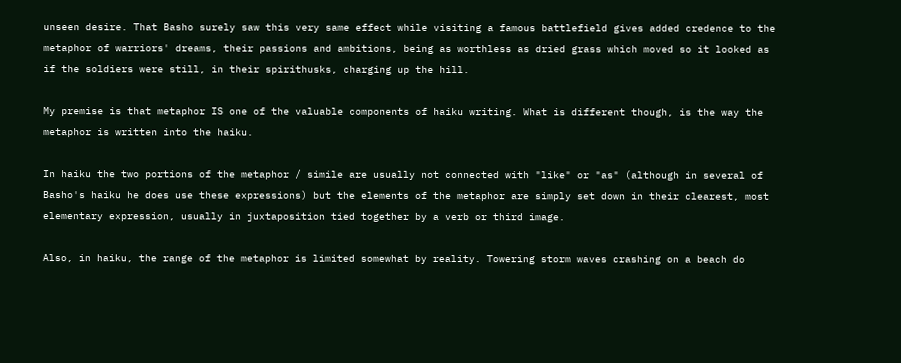unseen desire. That Basho surely saw this very same effect while visiting a famous battlefield gives added credence to the metaphor of warriors' dreams, their passions and ambitions, being as worthless as dried grass which moved so it looked as if the soldiers were still, in their spirithusks, charging up the hill.

My premise is that metaphor IS one of the valuable components of haiku writing. What is different though, is the way the metaphor is written into the haiku.

In haiku the two portions of the metaphor / simile are usually not connected with "like" or "as" (although in several of Basho's haiku he does use these expressions) but the elements of the metaphor are simply set down in their clearest, most elementary expression, usually in juxtaposition tied together by a verb or third image.

Also, in haiku, the range of the metaphor is limited somewhat by reality. Towering storm waves crashing on a beach do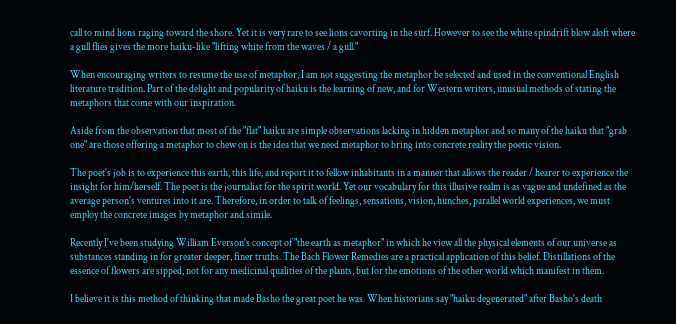call to mind lions raging toward the shore. Yet it is very rare to see lions cavorting in the surf. However to see the white spindrift blow aloft where a gull flies gives the more haiku-like "lifting white from the waves / a gull."

When encouraging writers to resume the use of metaphor, I am not suggesting the metaphor be selected and used in the conventional English literature tradition. Part of the delight and popularity of haiku is the learning of new, and for Western writers, unusual methods of stating the metaphors that come with our inspiration.

Aside from the observation that most of the "flat" haiku are simple observations lacking in hidden metaphor and so many of the haiku that "grab one" are those offering a metaphor to chew on is the idea that we need metaphor to bring into concrete reality the poetic vision.

The poet's job is to experience this earth, this life, and report it to fellow inhabitants in a manner that allows the reader / hearer to experience the insight for him/herself. The poet is the journalist for the spirit world. Yet our vocabulary for this illusive realm is as vague and undefined as the average person's ventures into it are. Therefore, in order to talk of feelings, sensations, vision, hunches, parallel world experiences, we must employ the concrete images by metaphor and simile.

Recently I've been studying William Everson's concept of "the earth as metaphor" in which he view all the physical elements of our universe as substances standing in for greater deeper, finer truths. The Bach Flower Remedies are a practical application of this belief. Distillations of the essence of flowers are sipped, not for any medicinal qualities of the plants, but for the emotions of the other world which manifest in them.

I believe it is this method of thinking that made Basho the great poet he was. When historians say "haiku degenerated" after Basho's death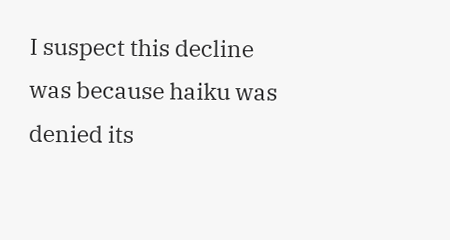I suspect this decline was because haiku was denied its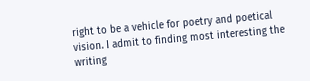right to be a vehicle for poetry and poetical vision. I admit to finding most interesting the writing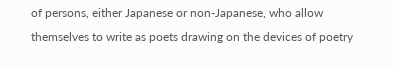of persons, either Japanese or non-Japanese, who allow themselves to write as poets drawing on the devices of poetry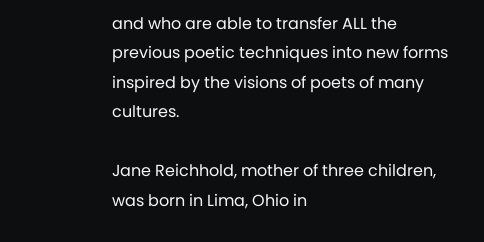and who are able to transfer ALL the previous poetic techniques into new forms inspired by the visions of poets of many cultures.

Jane Reichhold, mother of three children, was born in Lima, Ohio in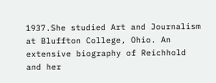1937.She studied Art and Journalism at Bluffton College, Ohio. An extensive biography of Reichhold and her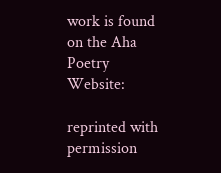work is found on the Aha Poetry Website:

reprinted with permission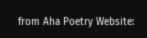from Aha Poetry Website: